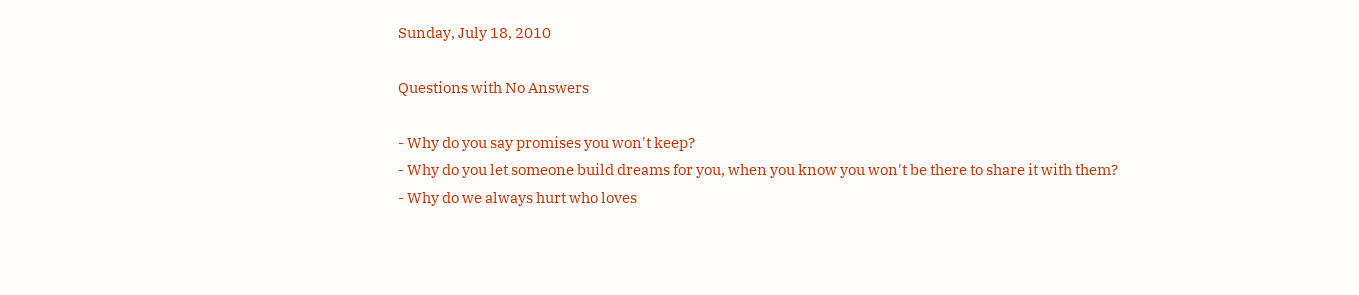Sunday, July 18, 2010

Questions with No Answers

- Why do you say promises you won't keep?
- Why do you let someone build dreams for you, when you know you won't be there to share it with them?
- Why do we always hurt who loves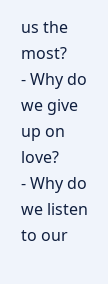us the most?
- Why do we give up on love?
- Why do we listen to our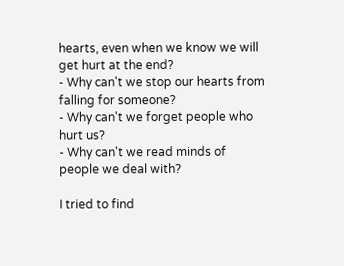hearts, even when we know we will get hurt at the end?
- Why can't we stop our hearts from falling for someone?
- Why can't we forget people who hurt us?
- Why can't we read minds of people we deal with?

I tried to find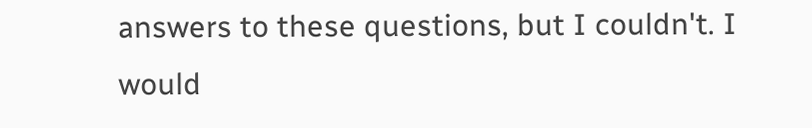answers to these questions, but I couldn't. I would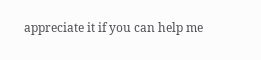appreciate it if you can help me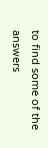to find some of the answers